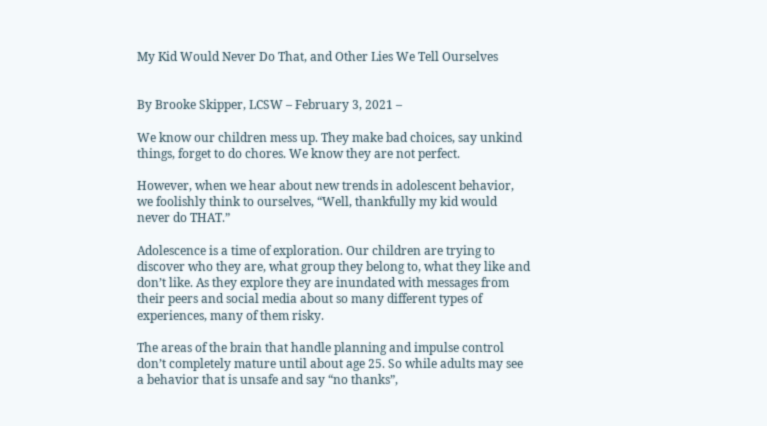My Kid Would Never Do That, and Other Lies We Tell Ourselves


By Brooke Skipper, LCSW – February 3, 2021 –

We know our children mess up. They make bad choices, say unkind things, forget to do chores. We know they are not perfect.

However, when we hear about new trends in adolescent behavior, we foolishly think to ourselves, “Well, thankfully my kid would never do THAT.”

Adolescence is a time of exploration. Our children are trying to discover who they are, what group they belong to, what they like and don’t like. As they explore they are inundated with messages from their peers and social media about so many different types of experiences, many of them risky.

The areas of the brain that handle planning and impulse control don’t completely mature until about age 25. So while adults may see a behavior that is unsafe and say “no thanks”,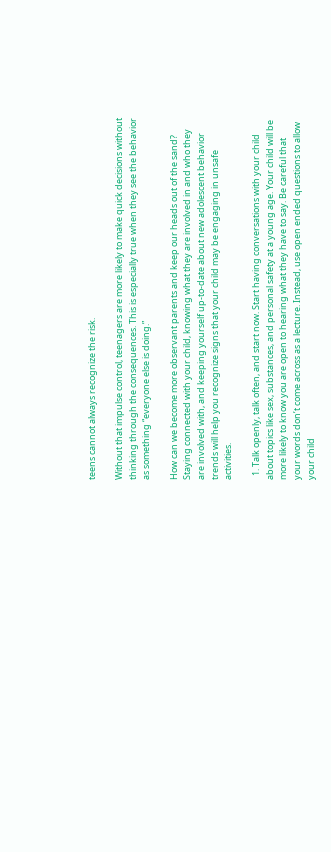teens cannot always recognize the risk.

Without that impulse control, teenagers are more likely to make quick decisions without thinking through the consequences. This is especially true when they see the behavior as something “everyone else is doing.”

How can we become more observant parents and keep our heads out of the sand? Staying connected with your child, knowing what they are involved in and who they are involved with, and keeping yourself up-to-date about new adolescent behavior trends will help you recognize signs that your child may be engaging in unsafe activities.

  1. Talk openly, talk often, and start now. Start having conversations with your child about topics like sex, substances, and personal safety at a young age. Your child will be more likely to know you are open to hearing what they have to say. Be careful that your words don’t come across as a lecture. Instead, use open ended questions to allow your child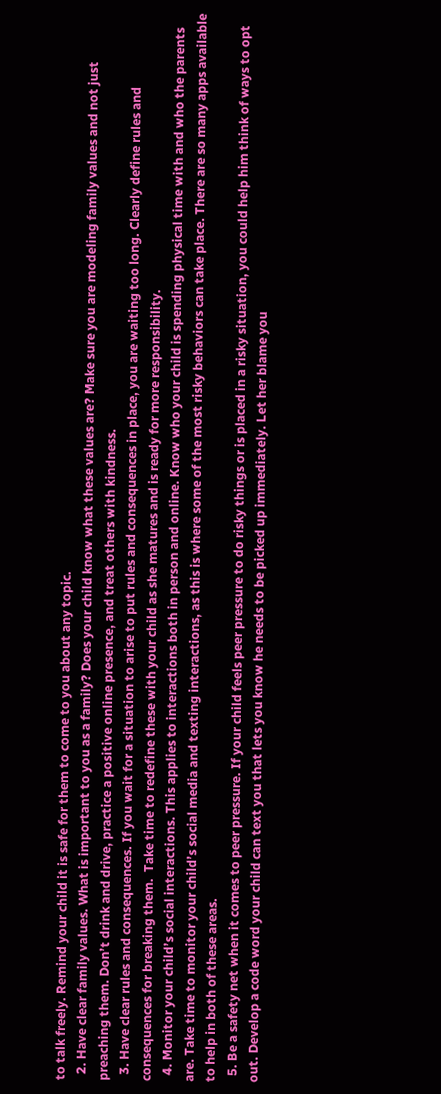to talk freely. Remind your child it is safe for them to come to you about any topic.
  2. Have clear family values. What is important to you as a family? Does your child know what these values are? Make sure you are modeling family values and not just preaching them. Don’t drink and drive, practice a positive online presence, and treat others with kindness.
  3. Have clear rules and consequences. If you wait for a situation to arise to put rules and consequences in place, you are waiting too long. Clearly define rules and consequences for breaking them.  Take time to redefine these with your child as she matures and is ready for more responsibility.
  4. Monitor your child’s social interactions. This applies to interactions both in person and online. Know who your child is spending physical time with and who the parents are. Take time to monitor your child’s social media and texting interactions, as this is where some of the most risky behaviors can take place. There are so many apps available to help in both of these areas.
  5. Be a safety net when it comes to peer pressure. If your child feels peer pressure to do risky things or is placed in a risky situation, you could help him think of ways to opt out. Develop a code word your child can text you that lets you know he needs to be picked up immediately. Let her blame you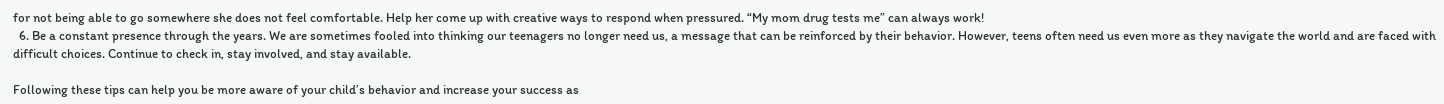for not being able to go somewhere she does not feel comfortable. Help her come up with creative ways to respond when pressured. “My mom drug tests me” can always work!
  6. Be a constant presence through the years. We are sometimes fooled into thinking our teenagers no longer need us, a message that can be reinforced by their behavior. However, teens often need us even more as they navigate the world and are faced with difficult choices. Continue to check in, stay involved, and stay available.

Following these tips can help you be more aware of your child’s behavior and increase your success as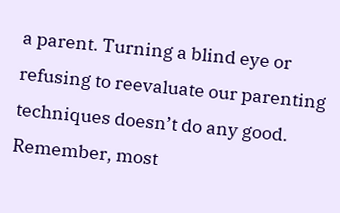a parent. Turning a blind eye or refusing to reevaluate our parenting techniques doesn’t do any good. Remember, most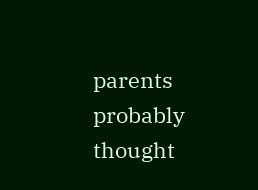parents probably thought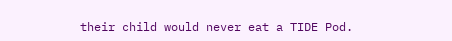their child would never eat a TIDE Pod.